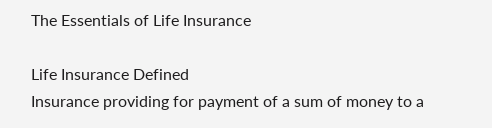The Essentials of Life Insurance

Life Insurance Defined
Insurance providing for payment of a sum of money to a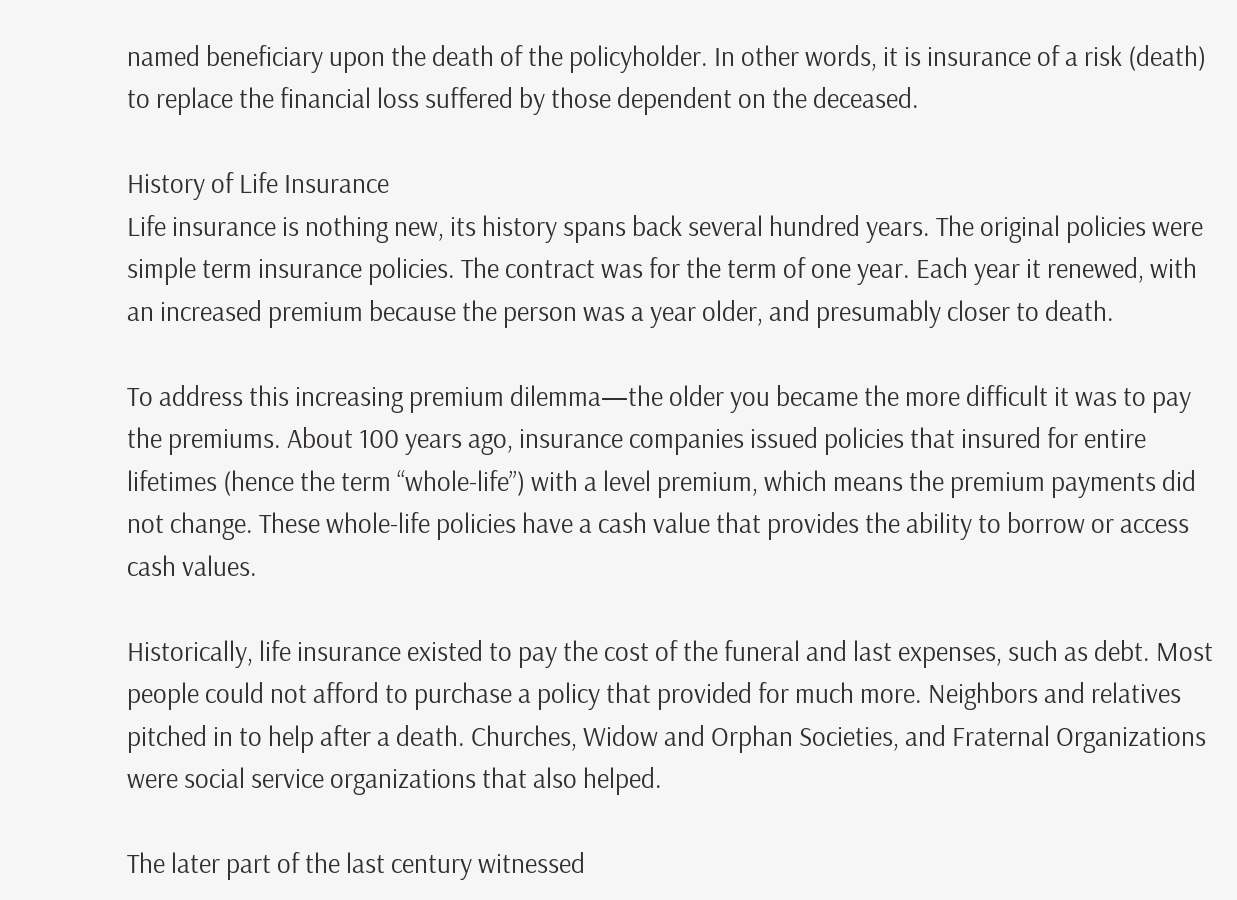named beneficiary upon the death of the policyholder. In other words, it is insurance of a risk (death) to replace the financial loss suffered by those dependent on the deceased.

History of Life Insurance
Life insurance is nothing new, its history spans back several hundred years. The original policies were simple term insurance policies. The contract was for the term of one year. Each year it renewed, with an increased premium because the person was a year older, and presumably closer to death.

To address this increasing premium dilemma—the older you became the more difficult it was to pay the premiums. About 100 years ago, insurance companies issued policies that insured for entire lifetimes (hence the term “whole-life”) with a level premium, which means the premium payments did not change. These whole-life policies have a cash value that provides the ability to borrow or access cash values.

Historically, life insurance existed to pay the cost of the funeral and last expenses, such as debt. Most people could not afford to purchase a policy that provided for much more. Neighbors and relatives pitched in to help after a death. Churches, Widow and Orphan Societies, and Fraternal Organizations were social service organizations that also helped.

The later part of the last century witnessed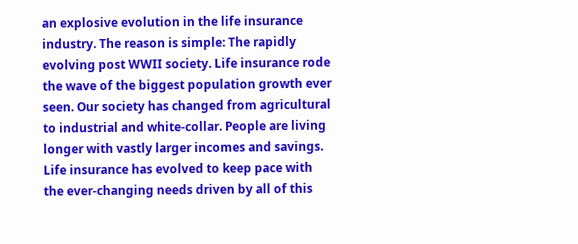an explosive evolution in the life insurance industry. The reason is simple: The rapidly evolving post WWII society. Life insurance rode the wave of the biggest population growth ever seen. Our society has changed from agricultural to industrial and white-collar. People are living longer with vastly larger incomes and savings. Life insurance has evolved to keep pace with the ever-changing needs driven by all of this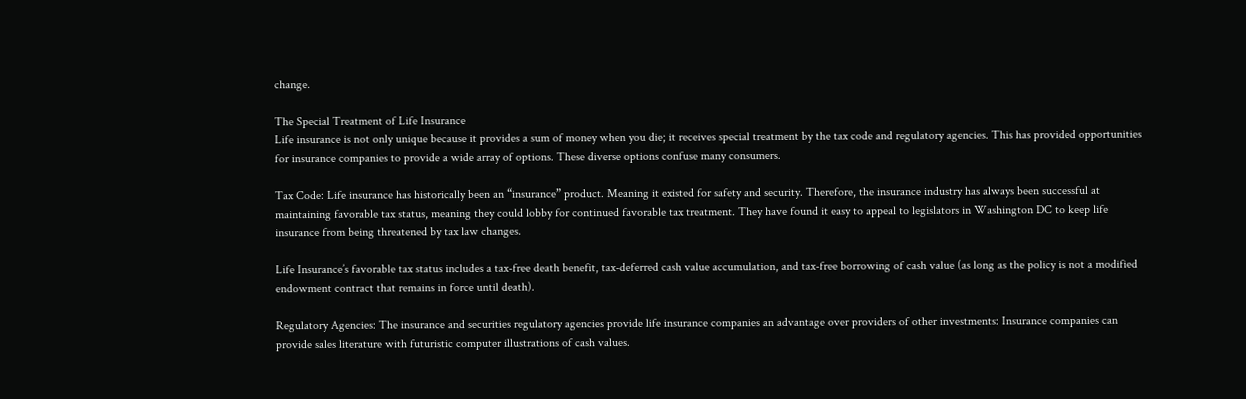change.

The Special Treatment of Life Insurance
Life insurance is not only unique because it provides a sum of money when you die; it receives special treatment by the tax code and regulatory agencies. This has provided opportunities for insurance companies to provide a wide array of options. These diverse options confuse many consumers.

Tax Code: Life insurance has historically been an “insurance” product. Meaning it existed for safety and security. Therefore, the insurance industry has always been successful at maintaining favorable tax status, meaning they could lobby for continued favorable tax treatment. They have found it easy to appeal to legislators in Washington DC to keep life insurance from being threatened by tax law changes.

Life Insurance’s favorable tax status includes a tax-free death benefit, tax-deferred cash value accumulation, and tax-free borrowing of cash value (as long as the policy is not a modified endowment contract that remains in force until death).

Regulatory Agencies: The insurance and securities regulatory agencies provide life insurance companies an advantage over providers of other investments: Insurance companies can provide sales literature with futuristic computer illustrations of cash values.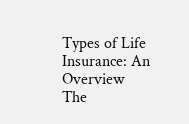Types of Life Insurance: An Overview
The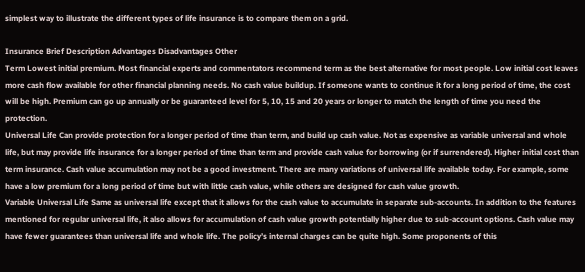simplest way to illustrate the different types of life insurance is to compare them on a grid.

Insurance Brief Description Advantages Disadvantages Other
Term Lowest initial premium. Most financial experts and commentators recommend term as the best alternative for most people. Low initial cost leaves more cash flow available for other financial planning needs. No cash value buildup. If someone wants to continue it for a long period of time, the cost will be high. Premium can go up annually or be guaranteed level for 5, 10, 15 and 20 years or longer to match the length of time you need the protection.
Universal Life Can provide protection for a longer period of time than term, and build up cash value. Not as expensive as variable universal and whole life, but may provide life insurance for a longer period of time than term and provide cash value for borrowing (or if surrendered). Higher initial cost than term insurance. Cash value accumulation may not be a good investment. There are many variations of universal life available today. For example, some have a low premium for a long period of time but with little cash value, while others are designed for cash value growth.
Variable Universal Life Same as universal life except that it allows for the cash value to accumulate in separate sub-accounts. In addition to the features mentioned for regular universal life, it also allows for accumulation of cash value growth potentially higher due to sub-account options. Cash value may have fewer guarantees than universal life and whole life. The policy’s internal charges can be quite high. Some proponents of this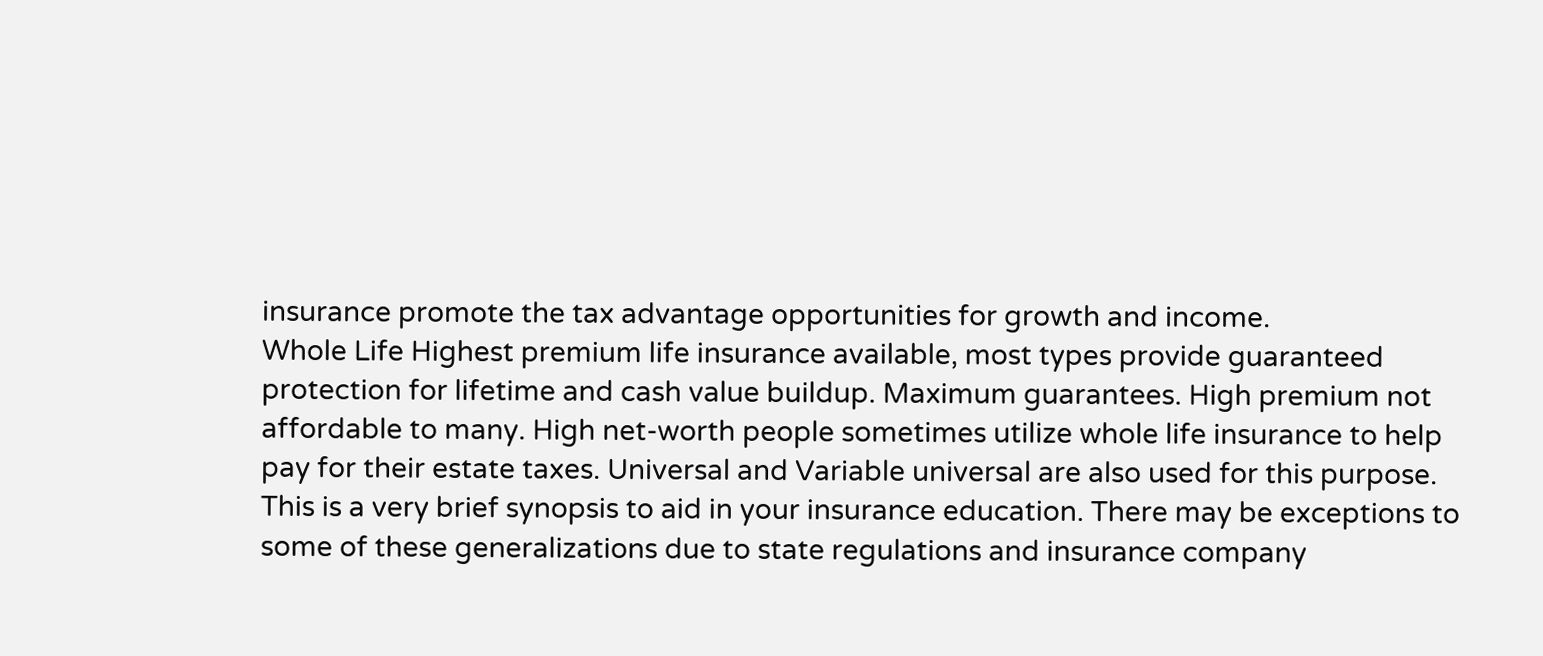insurance promote the tax advantage opportunities for growth and income.
Whole Life Highest premium life insurance available, most types provide guaranteed protection for lifetime and cash value buildup. Maximum guarantees. High premium not affordable to many. High net-worth people sometimes utilize whole life insurance to help pay for their estate taxes. Universal and Variable universal are also used for this purpose.
This is a very brief synopsis to aid in your insurance education. There may be exceptions to some of these generalizations due to state regulations and insurance company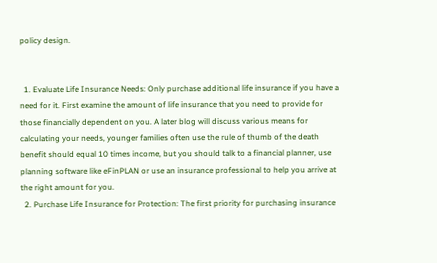policy design.


  1. Evaluate Life Insurance Needs: Only purchase additional life insurance if you have a need for it. First examine the amount of life insurance that you need to provide for those financially dependent on you. A later blog will discuss various means for calculating your needs, younger families often use the rule of thumb of the death benefit should equal 10 times income, but you should talk to a financial planner, use planning software like eFinPLAN or use an insurance professional to help you arrive at the right amount for you.
  2. Purchase Life Insurance for Protection: The first priority for purchasing insurance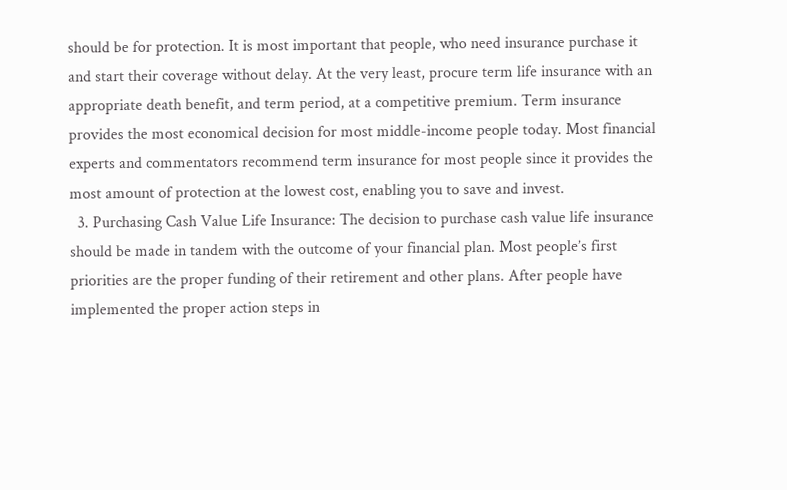should be for protection. It is most important that people, who need insurance purchase it and start their coverage without delay. At the very least, procure term life insurance with an appropriate death benefit, and term period, at a competitive premium. Term insurance provides the most economical decision for most middle-income people today. Most financial experts and commentators recommend term insurance for most people since it provides the most amount of protection at the lowest cost, enabling you to save and invest.
  3. Purchasing Cash Value Life Insurance: The decision to purchase cash value life insurance should be made in tandem with the outcome of your financial plan. Most people’s first priorities are the proper funding of their retirement and other plans. After people have implemented the proper action steps in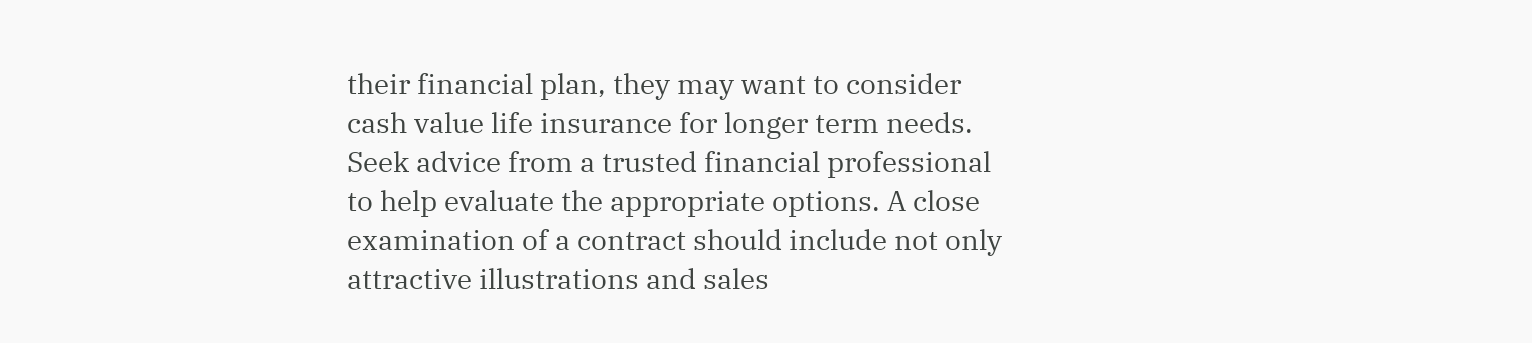their financial plan, they may want to consider cash value life insurance for longer term needs. Seek advice from a trusted financial professional to help evaluate the appropriate options. A close examination of a contract should include not only attractive illustrations and sales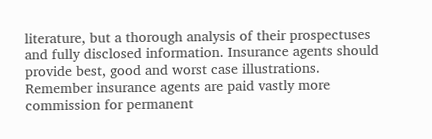literature, but a thorough analysis of their prospectuses and fully disclosed information. Insurance agents should provide best, good and worst case illustrations. Remember insurance agents are paid vastly more commission for permanent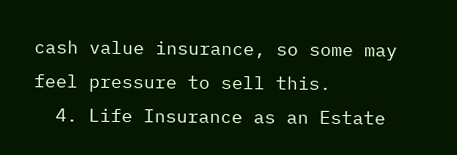cash value insurance, so some may feel pressure to sell this.
  4. Life Insurance as an Estate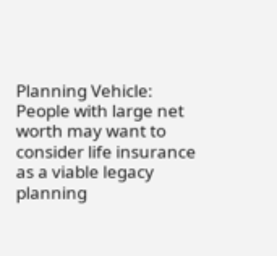Planning Vehicle: People with large net worth may want to consider life insurance as a viable legacy planning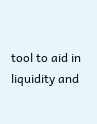tool to aid in liquidity and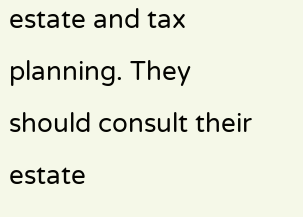estate and tax planning. They should consult their estate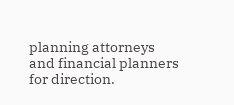planning attorneys and financial planners for direction.